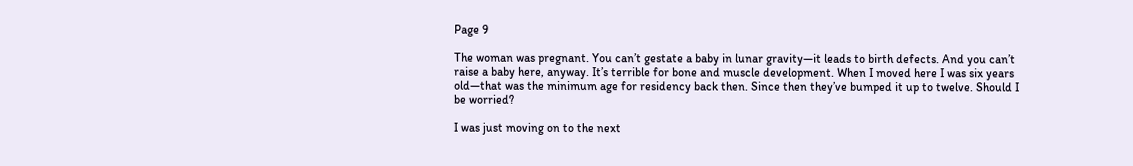Page 9

The woman was pregnant. You can’t gestate a baby in lunar gravity—it leads to birth defects. And you can’t raise a baby here, anyway. It’s terrible for bone and muscle development. When I moved here I was six years old—that was the minimum age for residency back then. Since then they’ve bumped it up to twelve. Should I be worried?

I was just moving on to the next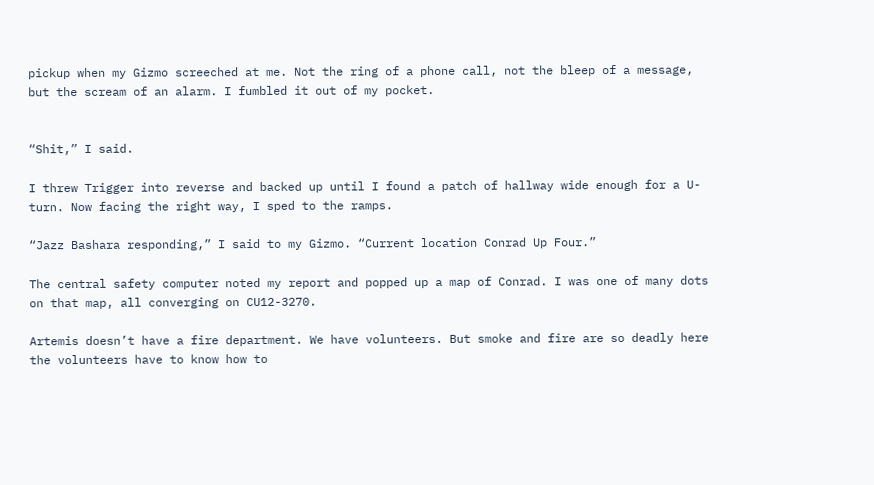pickup when my Gizmo screeched at me. Not the ring of a phone call, not the bleep of a message, but the scream of an alarm. I fumbled it out of my pocket.


“Shit,” I said.

I threw Trigger into reverse and backed up until I found a patch of hallway wide enough for a U-turn. Now facing the right way, I sped to the ramps.

“Jazz Bashara responding,” I said to my Gizmo. “Current location Conrad Up Four.”

The central safety computer noted my report and popped up a map of Conrad. I was one of many dots on that map, all converging on CU12-3270.

Artemis doesn’t have a fire department. We have volunteers. But smoke and fire are so deadly here the volunteers have to know how to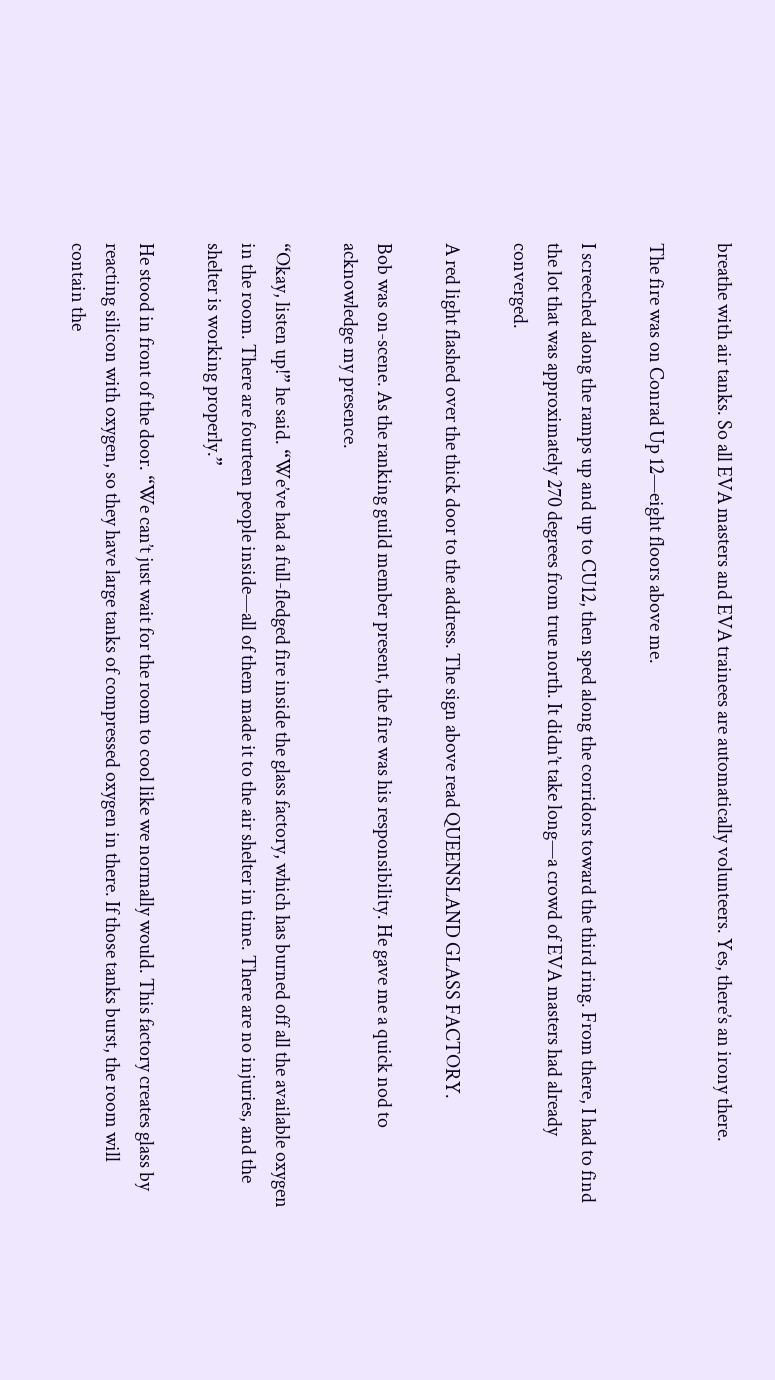breathe with air tanks. So all EVA masters and EVA trainees are automatically volunteers. Yes, there’s an irony there.

The fire was on Conrad Up 12—eight floors above me.

I screeched along the ramps up and up to CU12, then sped along the corridors toward the third ring. From there, I had to find the lot that was approximately 270 degrees from true north. It didn’t take long—a crowd of EVA masters had already converged.

A red light flashed over the thick door to the address. The sign above read QUEENSLAND GLASS FACTORY.

Bob was on-scene. As the ranking guild member present, the fire was his responsibility. He gave me a quick nod to acknowledge my presence.

“Okay, listen up!” he said. “We’ve had a full-fledged fire inside the glass factory, which has burned off all the available oxygen in the room. There are fourteen people inside—all of them made it to the air shelter in time. There are no injuries, and the shelter is working properly.”

He stood in front of the door. “We can’t just wait for the room to cool like we normally would. This factory creates glass by reacting silicon with oxygen, so they have large tanks of compressed oxygen in there. If those tanks burst, the room will contain the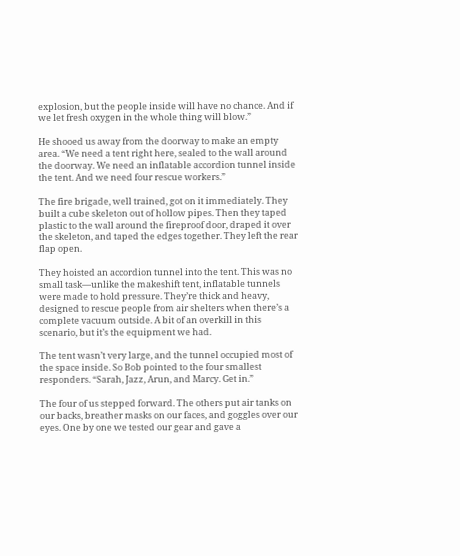explosion, but the people inside will have no chance. And if we let fresh oxygen in the whole thing will blow.”

He shooed us away from the doorway to make an empty area. “We need a tent right here, sealed to the wall around the doorway. We need an inflatable accordion tunnel inside the tent. And we need four rescue workers.”

The fire brigade, well trained, got on it immediately. They built a cube skeleton out of hollow pipes. Then they taped plastic to the wall around the fireproof door, draped it over the skeleton, and taped the edges together. They left the rear flap open.

They hoisted an accordion tunnel into the tent. This was no small task—unlike the makeshift tent, inflatable tunnels were made to hold pressure. They’re thick and heavy, designed to rescue people from air shelters when there’s a complete vacuum outside. A bit of an overkill in this scenario, but it’s the equipment we had.

The tent wasn’t very large, and the tunnel occupied most of the space inside. So Bob pointed to the four smallest responders. “Sarah, Jazz, Arun, and Marcy. Get in.”

The four of us stepped forward. The others put air tanks on our backs, breather masks on our faces, and goggles over our eyes. One by one we tested our gear and gave a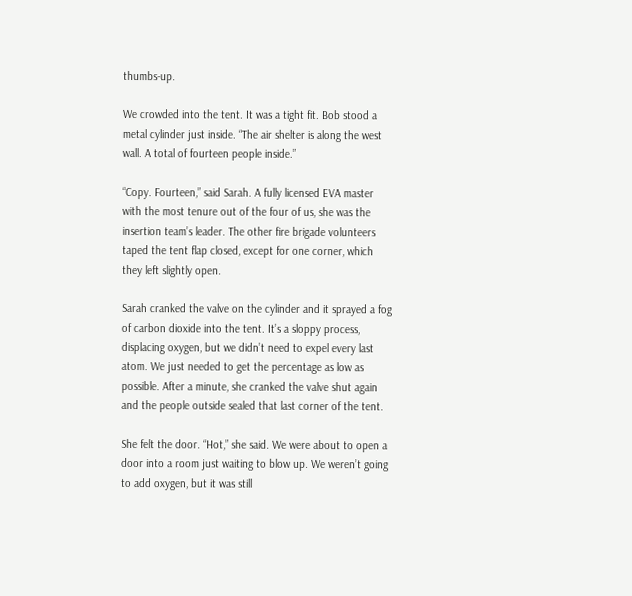thumbs-up.

We crowded into the tent. It was a tight fit. Bob stood a metal cylinder just inside. “The air shelter is along the west wall. A total of fourteen people inside.”

“Copy. Fourteen,” said Sarah. A fully licensed EVA master with the most tenure out of the four of us, she was the insertion team’s leader. The other fire brigade volunteers taped the tent flap closed, except for one corner, which they left slightly open.

Sarah cranked the valve on the cylinder and it sprayed a fog of carbon dioxide into the tent. It’s a sloppy process, displacing oxygen, but we didn’t need to expel every last atom. We just needed to get the percentage as low as possible. After a minute, she cranked the valve shut again and the people outside sealed that last corner of the tent.

She felt the door. “Hot,” she said. We were about to open a door into a room just waiting to blow up. We weren’t going to add oxygen, but it was still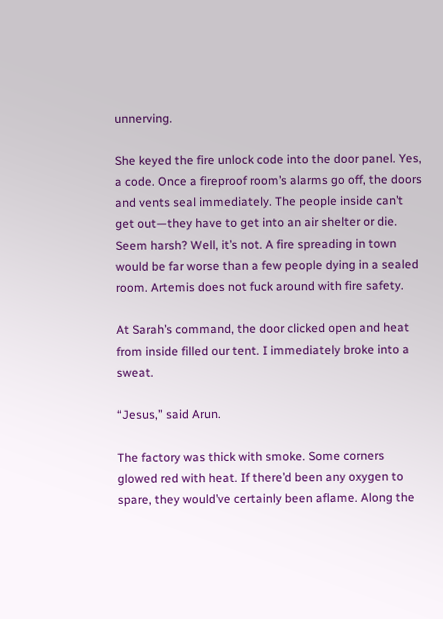unnerving.

She keyed the fire unlock code into the door panel. Yes, a code. Once a fireproof room’s alarms go off, the doors and vents seal immediately. The people inside can’t get out—they have to get into an air shelter or die. Seem harsh? Well, it’s not. A fire spreading in town would be far worse than a few people dying in a sealed room. Artemis does not fuck around with fire safety.

At Sarah’s command, the door clicked open and heat from inside filled our tent. I immediately broke into a sweat.

“Jesus,” said Arun.

The factory was thick with smoke. Some corners glowed red with heat. If there’d been any oxygen to spare, they would’ve certainly been aflame. Along the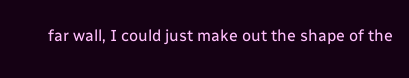far wall, I could just make out the shape of the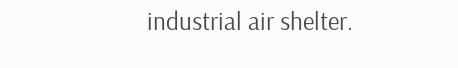industrial air shelter.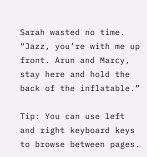Sarah wasted no time. “Jazz, you’re with me up front. Arun and Marcy, stay here and hold the back of the inflatable.”

Tip: You can use left and right keyboard keys to browse between pages.